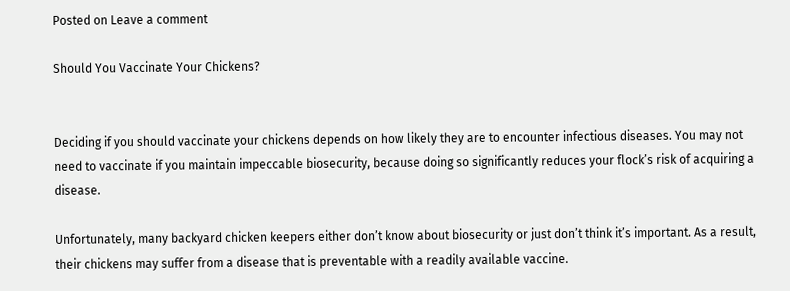Posted on Leave a comment

Should You Vaccinate Your Chickens?


Deciding if you should vaccinate your chickens depends on how likely they are to encounter infectious diseases. You may not need to vaccinate if you maintain impeccable biosecurity, because doing so significantly reduces your flock’s risk of acquiring a disease.

Unfortunately, many backyard chicken keepers either don’t know about biosecurity or just don’t think it’s important. As a result, their chickens may suffer from a disease that is preventable with a readily available vaccine.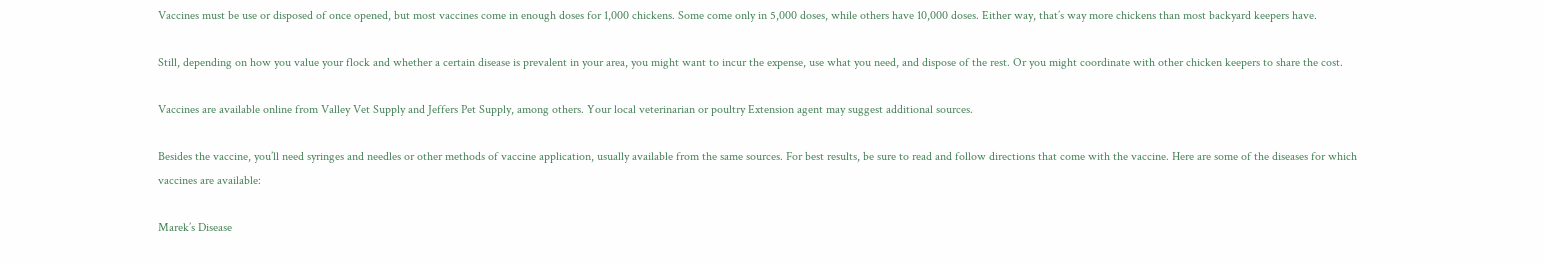Vaccines must be use or disposed of once opened, but most vaccines come in enough doses for 1,000 chickens. Some come only in 5,000 doses, while others have 10,000 doses. Either way, that’s way more chickens than most backyard keepers have.

Still, depending on how you value your flock and whether a certain disease is prevalent in your area, you might want to incur the expense, use what you need, and dispose of the rest. Or you might coordinate with other chicken keepers to share the cost.

Vaccines are available online from Valley Vet Supply and Jeffers Pet Supply, among others. Your local veterinarian or poultry Extension agent may suggest additional sources.

Besides the vaccine, you’ll need syringes and needles or other methods of vaccine application, usually available from the same sources. For best results, be sure to read and follow directions that come with the vaccine. Here are some of the diseases for which vaccines are available:

Marek’s Disease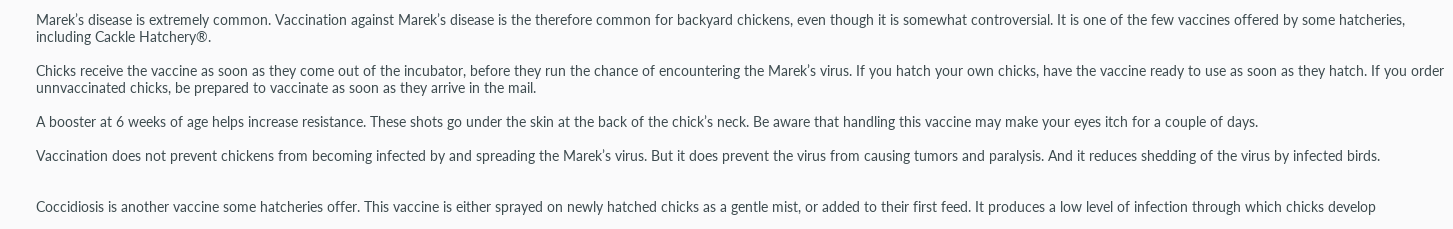Marek’s disease is extremely common. Vaccination against Marek’s disease is the therefore common for backyard chickens, even though it is somewhat controversial. It is one of the few vaccines offered by some hatcheries, including Cackle Hatchery®.

Chicks receive the vaccine as soon as they come out of the incubator, before they run the chance of encountering the Marek’s virus. If you hatch your own chicks, have the vaccine ready to use as soon as they hatch. If you order unnvaccinated chicks, be prepared to vaccinate as soon as they arrive in the mail.

A booster at 6 weeks of age helps increase resistance. These shots go under the skin at the back of the chick’s neck. Be aware that handling this vaccine may make your eyes itch for a couple of days.

Vaccination does not prevent chickens from becoming infected by and spreading the Marek’s virus. But it does prevent the virus from causing tumors and paralysis. And it reduces shedding of the virus by infected birds.


Coccidiosis is another vaccine some hatcheries offer. This vaccine is either sprayed on newly hatched chicks as a gentle mist, or added to their first feed. It produces a low level of infection through which chicks develop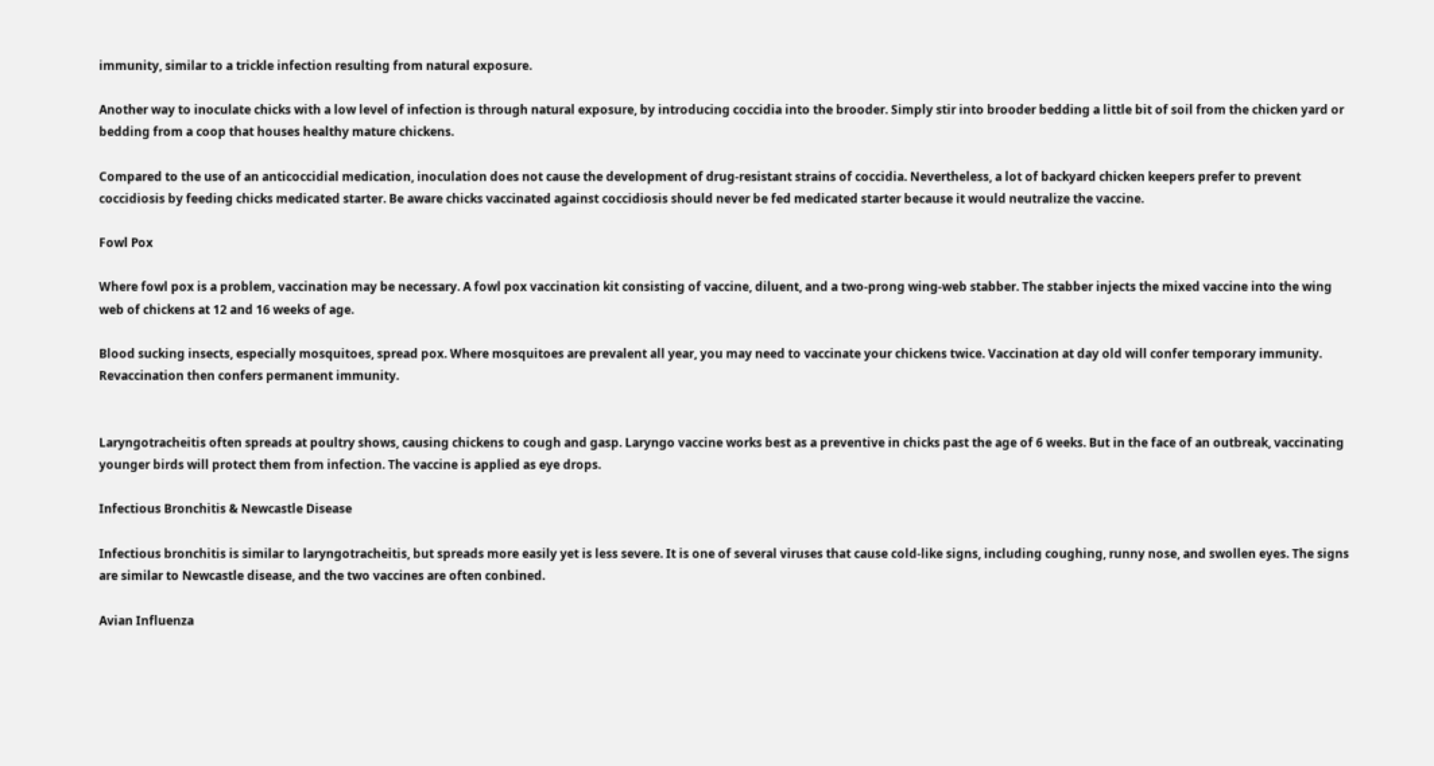immunity, similar to a trickle infection resulting from natural exposure.

Another way to inoculate chicks with a low level of infection is through natural exposure, by introducing coccidia into the brooder. Simply stir into brooder bedding a little bit of soil from the chicken yard or bedding from a coop that houses healthy mature chickens.

Compared to the use of an anticoccidial medication, inoculation does not cause the development of drug-resistant strains of coccidia. Nevertheless, a lot of backyard chicken keepers prefer to prevent coccidiosis by feeding chicks medicated starter. Be aware chicks vaccinated against coccidiosis should never be fed medicated starter because it would neutralize the vaccine.

Fowl Pox

Where fowl pox is a problem, vaccination may be necessary. A fowl pox vaccination kit consisting of vaccine, diluent, and a two-prong wing-web stabber. The stabber injects the mixed vaccine into the wing web of chickens at 12 and 16 weeks of age.

Blood sucking insects, especially mosquitoes, spread pox. Where mosquitoes are prevalent all year, you may need to vaccinate your chickens twice. Vaccination at day old will confer temporary immunity. Revaccination then confers permanent immunity.


Laryngotracheitis often spreads at poultry shows, causing chickens to cough and gasp. Laryngo vaccine works best as a preventive in chicks past the age of 6 weeks. But in the face of an outbreak, vaccinating younger birds will protect them from infection. The vaccine is applied as eye drops.

Infectious Bronchitis & Newcastle Disease

Infectious bronchitis is similar to laryngotracheitis, but spreads more easily yet is less severe. It is one of several viruses that cause cold-like signs, including coughing, runny nose, and swollen eyes. The signs are similar to Newcastle disease, and the two vaccines are often conbined.

Avian Influenza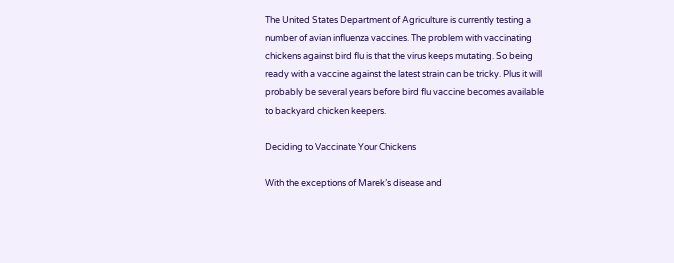The United States Department of Agriculture is currently testing a number of avian influenza vaccines. The problem with vaccinating chickens against bird flu is that the virus keeps mutating. So being ready with a vaccine against the latest strain can be tricky. Plus it will probably be several years before bird flu vaccine becomes available to backyard chicken keepers.

Deciding to Vaccinate Your Chickens

With the exceptions of Marek’s disease and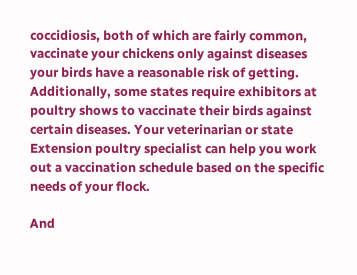coccidiosis, both of which are fairly common, vaccinate your chickens only against diseases your birds have a reasonable risk of getting. Additionally, some states require exhibitors at poultry shows to vaccinate their birds against certain diseases. Your veterinarian or state Extension poultry specialist can help you work out a vaccination schedule based on the specific needs of your flock.

And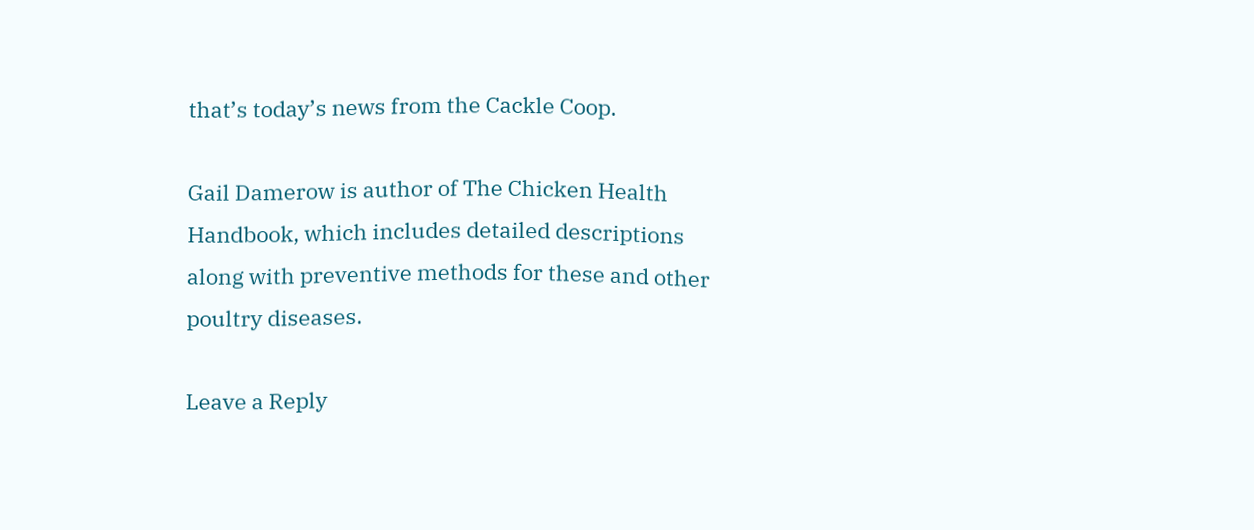that’s today’s news from the Cackle Coop.

Gail Damerow is author of The Chicken Health Handbook, which includes detailed descriptions along with preventive methods for these and other poultry diseases.

Leave a Reply